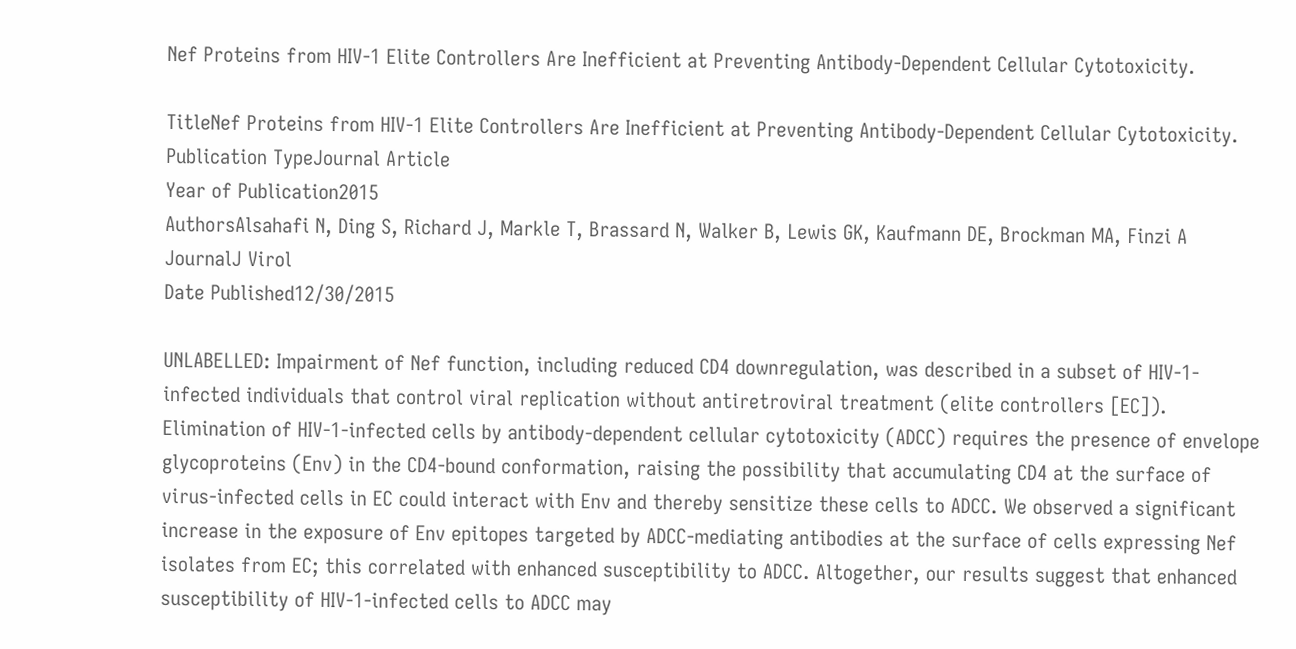Nef Proteins from HIV-1 Elite Controllers Are Inefficient at Preventing Antibody-Dependent Cellular Cytotoxicity.

TitleNef Proteins from HIV-1 Elite Controllers Are Inefficient at Preventing Antibody-Dependent Cellular Cytotoxicity.
Publication TypeJournal Article
Year of Publication2015
AuthorsAlsahafi N, Ding S, Richard J, Markle T, Brassard N, Walker B, Lewis GK, Kaufmann DE, Brockman MA, Finzi A
JournalJ Virol
Date Published12/30/2015

UNLABELLED: Impairment of Nef function, including reduced CD4 downregulation, was described in a subset of HIV-1-infected individuals that control viral replication without antiretroviral treatment (elite controllers [EC]). Elimination of HIV-1-infected cells by antibody-dependent cellular cytotoxicity (ADCC) requires the presence of envelope glycoproteins (Env) in the CD4-bound conformation, raising the possibility that accumulating CD4 at the surface of virus-infected cells in EC could interact with Env and thereby sensitize these cells to ADCC. We observed a significant increase in the exposure of Env epitopes targeted by ADCC-mediating antibodies at the surface of cells expressing Nef isolates from EC; this correlated with enhanced susceptibility to ADCC. Altogether, our results suggest that enhanced susceptibility of HIV-1-infected cells to ADCC may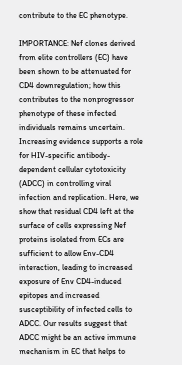contribute to the EC phenotype.

IMPORTANCE: Nef clones derived from elite controllers (EC) have been shown to be attenuated for CD4 downregulation; how this contributes to the nonprogressor phenotype of these infected individuals remains uncertain. Increasing evidence supports a role for HIV-specific antibody-dependent cellular cytotoxicity (ADCC) in controlling viral infection and replication. Here, we show that residual CD4 left at the surface of cells expressing Nef proteins isolated from ECs are sufficient to allow Env-CD4 interaction, leading to increased exposure of Env CD4-induced epitopes and increased susceptibility of infected cells to ADCC. Our results suggest that ADCC might be an active immune mechanism in EC that helps to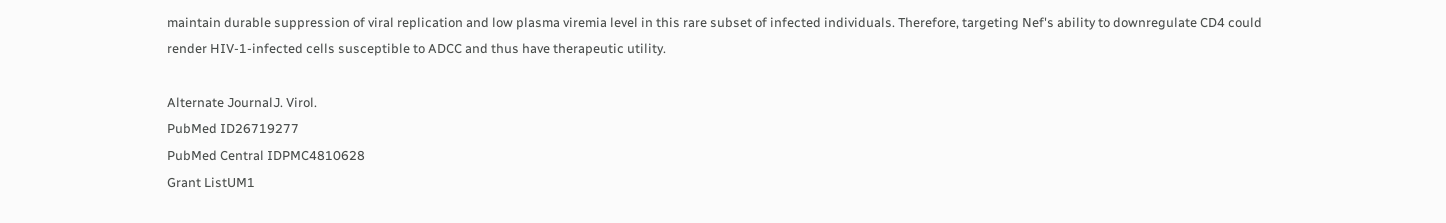maintain durable suppression of viral replication and low plasma viremia level in this rare subset of infected individuals. Therefore, targeting Nef's ability to downregulate CD4 could render HIV-1-infected cells susceptible to ADCC and thus have therapeutic utility.

Alternate JournalJ. Virol.
PubMed ID26719277
PubMed Central IDPMC4810628
Grant ListUM1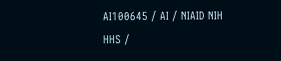AI100645 / AI / NIAID NIH HHS /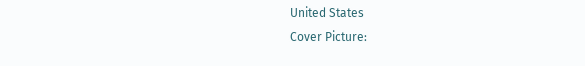United States
Cover Picture: